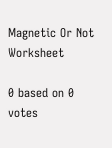Magnetic Or Not Worksheet

0 based on 0 votes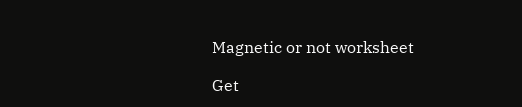Magnetic or not worksheet

Get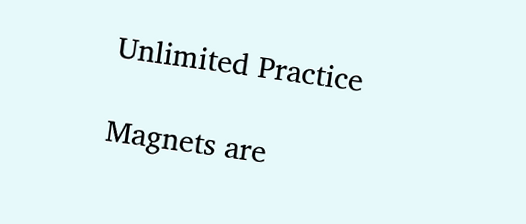Unlimited Practice

Magnets are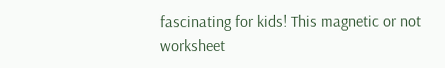fascinating for kids! This magnetic or not worksheet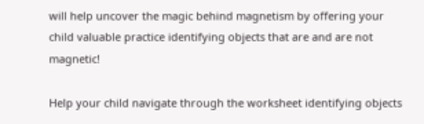will help uncover the magic behind magnetism by offering your child valuable practice identifying objects that are and are not magnetic!

Help your child navigate through the worksheet identifying objects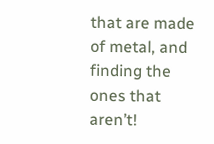that are made of metal, and finding the ones that aren’t!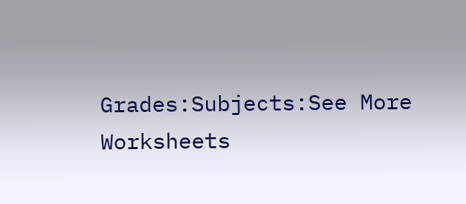Grades:Subjects:See More Worksheets